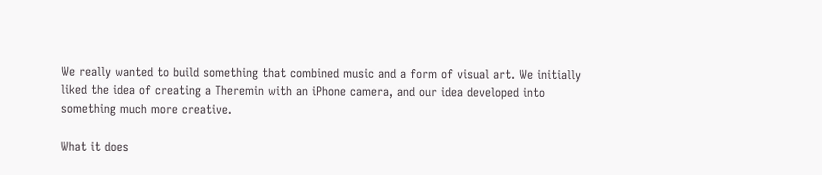We really wanted to build something that combined music and a form of visual art. We initially liked the idea of creating a Theremin with an iPhone camera, and our idea developed into something much more creative.

What it does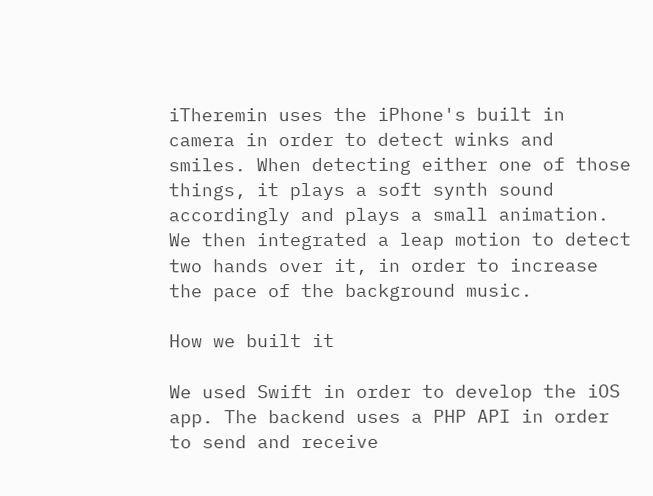iTheremin uses the iPhone's built in camera in order to detect winks and smiles. When detecting either one of those things, it plays a soft synth sound accordingly and plays a small animation. We then integrated a leap motion to detect two hands over it, in order to increase the pace of the background music.

How we built it

We used Swift in order to develop the iOS app. The backend uses a PHP API in order to send and receive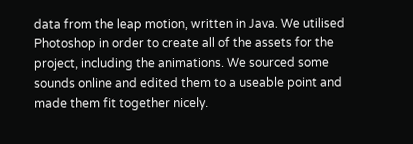data from the leap motion, written in Java. We utilised Photoshop in order to create all of the assets for the project, including the animations. We sourced some sounds online and edited them to a useable point and made them fit together nicely.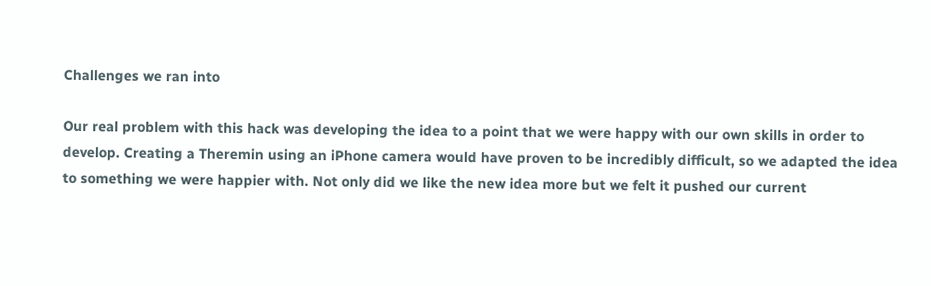Challenges we ran into

Our real problem with this hack was developing the idea to a point that we were happy with our own skills in order to develop. Creating a Theremin using an iPhone camera would have proven to be incredibly difficult, so we adapted the idea to something we were happier with. Not only did we like the new idea more but we felt it pushed our current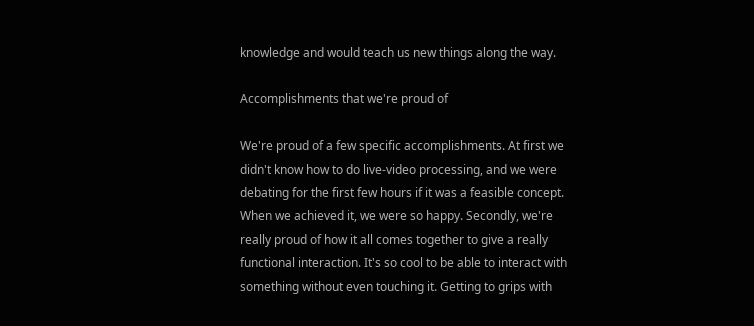knowledge and would teach us new things along the way.

Accomplishments that we're proud of

We're proud of a few specific accomplishments. At first we didn't know how to do live-video processing, and we were debating for the first few hours if it was a feasible concept. When we achieved it, we were so happy. Secondly, we're really proud of how it all comes together to give a really functional interaction. It's so cool to be able to interact with something without even touching it. Getting to grips with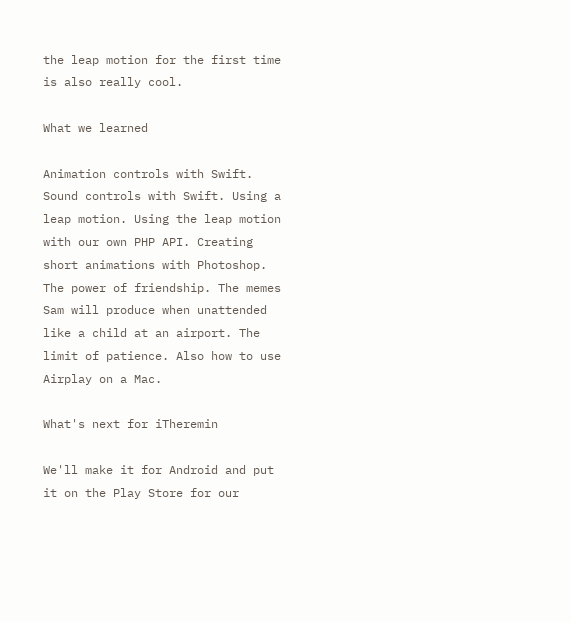the leap motion for the first time is also really cool.

What we learned

Animation controls with Swift. Sound controls with Swift. Using a leap motion. Using the leap motion with our own PHP API. Creating short animations with Photoshop. The power of friendship. The memes Sam will produce when unattended like a child at an airport. The limit of patience. Also how to use Airplay on a Mac.

What's next for iTheremin

We'll make it for Android and put it on the Play Store for our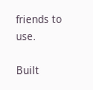friends to use.

Built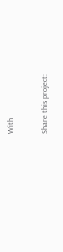With

Share this project: